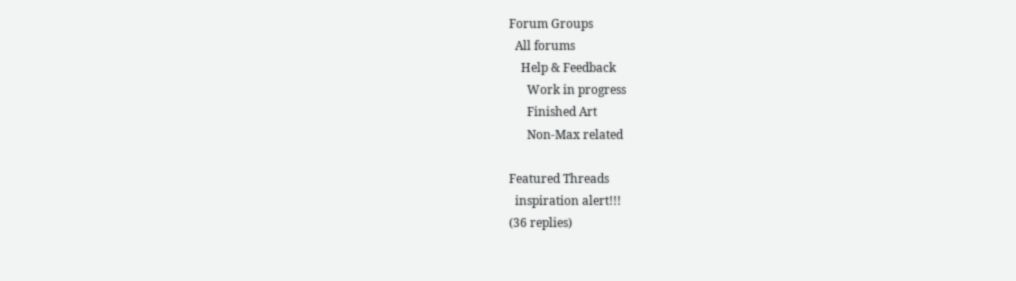Forum Groups
  All forums
    Help & Feedback
      Work in progress
      Finished Art
      Non-Max related

Featured Threads
  inspiration alert!!!
(36 replies)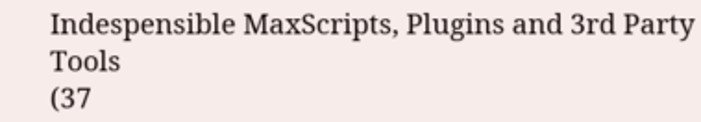Indespensible MaxScripts, Plugins and 3rd Party Tools
(37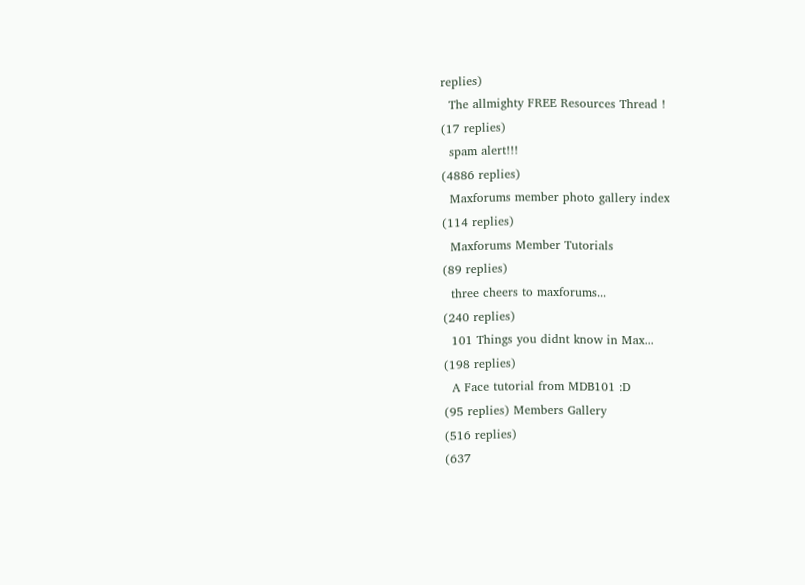replies)
  The allmighty FREE Resources Thread !
(17 replies)
  spam alert!!!
(4886 replies)
  Maxforums member photo gallery index
(114 replies)
  Maxforums Member Tutorials
(89 replies)
  three cheers to maxforums...
(240 replies)
  101 Things you didnt know in Max...
(198 replies)
  A Face tutorial from MDB101 :D
(95 replies) Members Gallery
(516 replies)
(637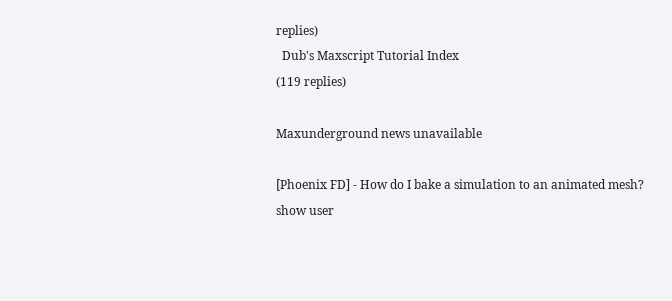replies)
  Dub's Maxscript Tutorial Index
(119 replies)

Maxunderground news unavailable

[Phoenix FD] - How do I bake a simulation to an animated mesh?
show user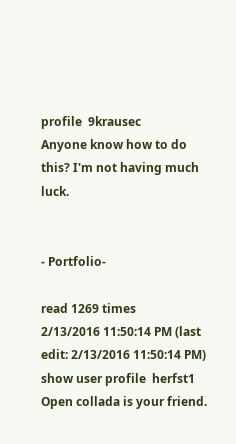profile  9krausec
Anyone know how to do this? I'm not having much luck.


- Portfolio-

read 1269 times
2/13/2016 11:50:14 PM (last edit: 2/13/2016 11:50:14 PM)
show user profile  herfst1
Open collada is your friend.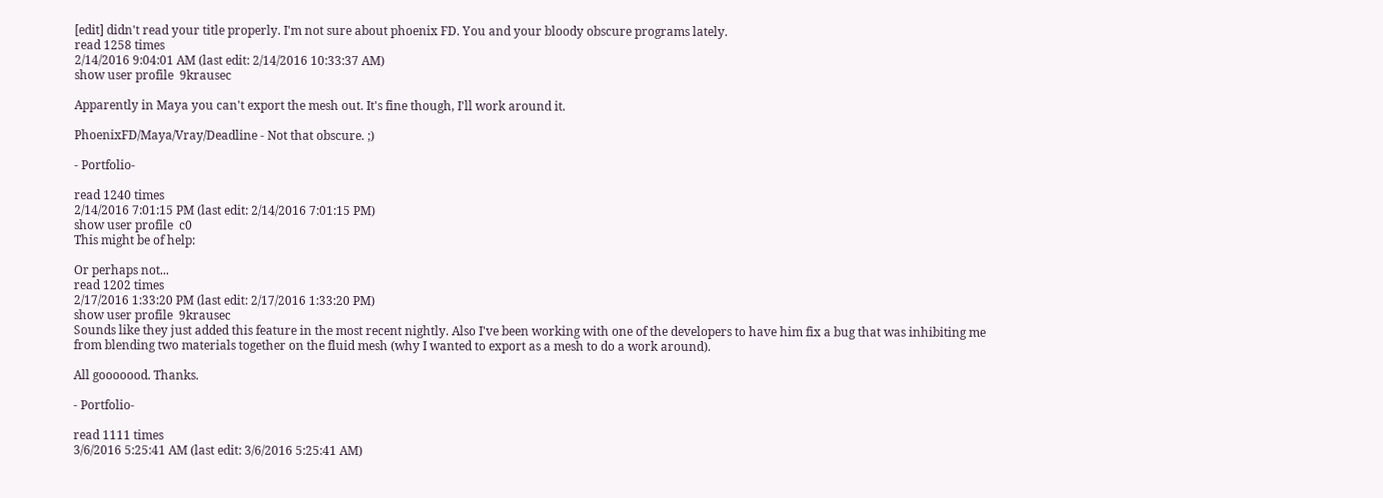[edit] didn't read your title properly. I'm not sure about phoenix FD. You and your bloody obscure programs lately.
read 1258 times
2/14/2016 9:04:01 AM (last edit: 2/14/2016 10:33:37 AM)
show user profile  9krausec

Apparently in Maya you can't export the mesh out. It's fine though, I'll work around it.

PhoenixFD/Maya/Vray/Deadline - Not that obscure. ;)

- Portfolio-

read 1240 times
2/14/2016 7:01:15 PM (last edit: 2/14/2016 7:01:15 PM)
show user profile  c0
This might be of help:

Or perhaps not...
read 1202 times
2/17/2016 1:33:20 PM (last edit: 2/17/2016 1:33:20 PM)
show user profile  9krausec
Sounds like they just added this feature in the most recent nightly. Also I've been working with one of the developers to have him fix a bug that was inhibiting me from blending two materials together on the fluid mesh (why I wanted to export as a mesh to do a work around).

All gooooood. Thanks.

- Portfolio-

read 1111 times
3/6/2016 5:25:41 AM (last edit: 3/6/2016 5:25:41 AM)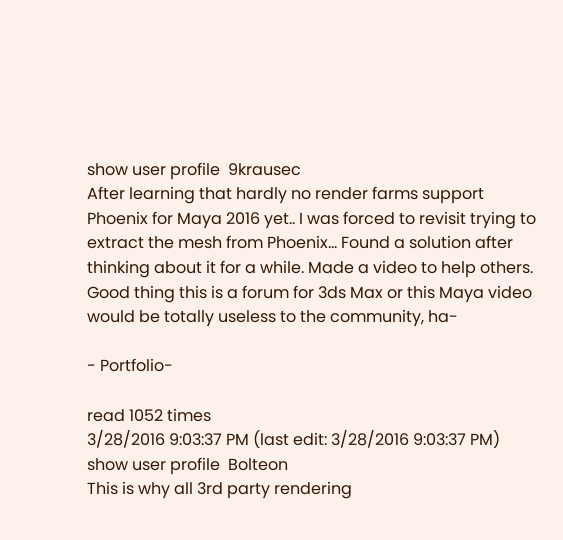show user profile  9krausec
After learning that hardly no render farms support Phoenix for Maya 2016 yet.. I was forced to revisit trying to extract the mesh from Phoenix... Found a solution after thinking about it for a while. Made a video to help others. Good thing this is a forum for 3ds Max or this Maya video would be totally useless to the community, ha-

- Portfolio-

read 1052 times
3/28/2016 9:03:37 PM (last edit: 3/28/2016 9:03:37 PM)
show user profile  Bolteon
This is why all 3rd party rendering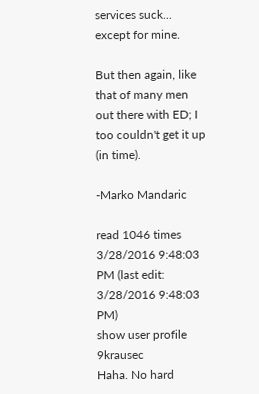services suck... except for mine.

But then again, like that of many men out there with ED; I too couldn't get it up (in time).

-Marko Mandaric

read 1046 times
3/28/2016 9:48:03 PM (last edit: 3/28/2016 9:48:03 PM)
show user profile  9krausec
Haha. No hard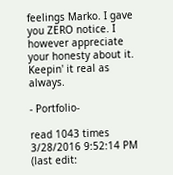feelings Marko. I gave you ZERO notice. I however appreciate your honesty about it. Keepin' it real as always.

- Portfolio-

read 1043 times
3/28/2016 9:52:14 PM (last edit: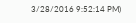3/28/2016 9:52:14 PM)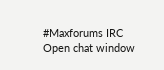#Maxforums IRC
Open chat window